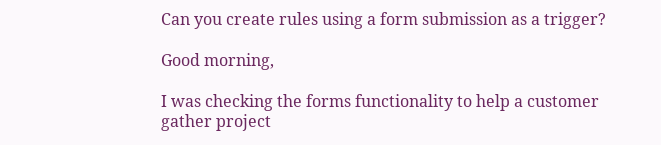Can you create rules using a form submission as a trigger?

Good morning,

I was checking the forms functionality to help a customer gather project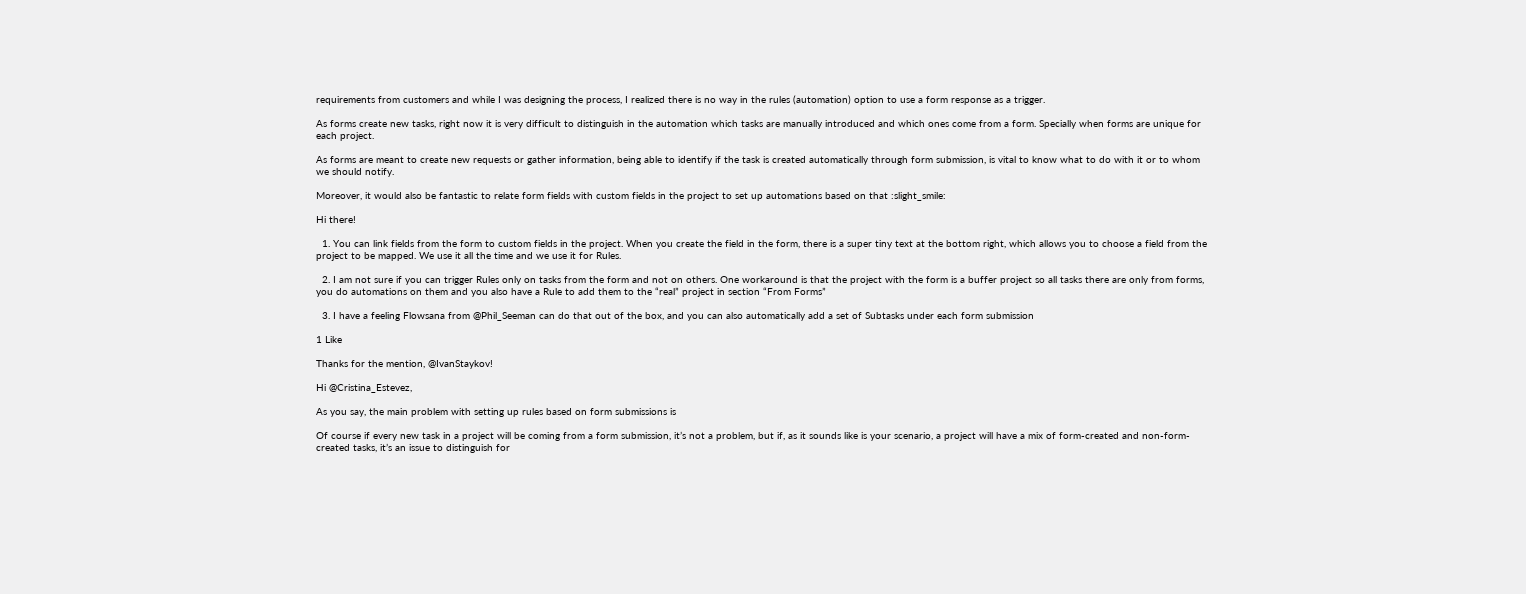requirements from customers and while I was designing the process, I realized there is no way in the rules (automation) option to use a form response as a trigger.

As forms create new tasks, right now it is very difficult to distinguish in the automation which tasks are manually introduced and which ones come from a form. Specially when forms are unique for each project.

As forms are meant to create new requests or gather information, being able to identify if the task is created automatically through form submission, is vital to know what to do with it or to whom we should notify.

Moreover, it would also be fantastic to relate form fields with custom fields in the project to set up automations based on that :slight_smile:

Hi there!

  1. You can link fields from the form to custom fields in the project. When you create the field in the form, there is a super tiny text at the bottom right, which allows you to choose a field from the project to be mapped. We use it all the time and we use it for Rules.

  2. I am not sure if you can trigger Rules only on tasks from the form and not on others. One workaround is that the project with the form is a buffer project so all tasks there are only from forms, you do automations on them and you also have a Rule to add them to the “real” project in section “From Forms”

  3. I have a feeling Flowsana from @Phil_Seeman can do that out of the box, and you can also automatically add a set of Subtasks under each form submission

1 Like

Thanks for the mention, @IvanStaykov!

Hi @Cristina_Estevez,

As you say, the main problem with setting up rules based on form submissions is

Of course if every new task in a project will be coming from a form submission, it’s not a problem, but if, as it sounds like is your scenario, a project will have a mix of form-created and non-form-created tasks, it’s an issue to distinguish for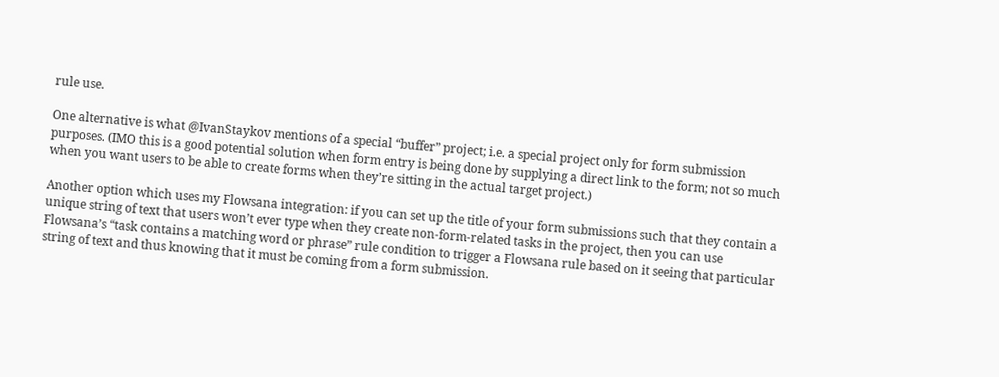rule use.

One alternative is what @IvanStaykov mentions of a special “buffer” project; i.e. a special project only for form submission purposes. (IMO this is a good potential solution when form entry is being done by supplying a direct link to the form; not so much when you want users to be able to create forms when they’re sitting in the actual target project.)

Another option which uses my Flowsana integration: if you can set up the title of your form submissions such that they contain a unique string of text that users won’t ever type when they create non-form-related tasks in the project, then you can use Flowsana’s “task contains a matching word or phrase” rule condition to trigger a Flowsana rule based on it seeing that particular string of text and thus knowing that it must be coming from a form submission.